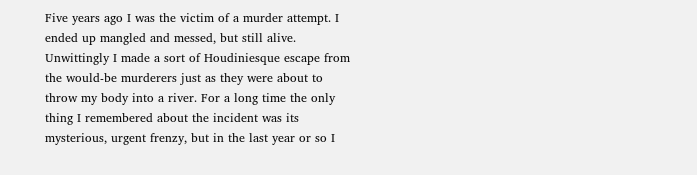Five years ago I was the victim of a murder attempt. I ended up mangled and messed, but still alive. Unwittingly I made a sort of Houdiniesque escape from the would-be murderers just as they were about to throw my body into a river. For a long time the only thing I remembered about the incident was its mysterious, urgent frenzy, but in the last year or so I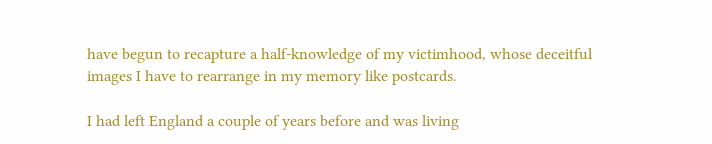have begun to recapture a half-knowledge of my victimhood, whose deceitful images I have to rearrange in my memory like postcards.

I had left England a couple of years before and was living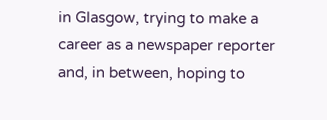in Glasgow, trying to make a career as a newspaper reporter and, in between, hoping to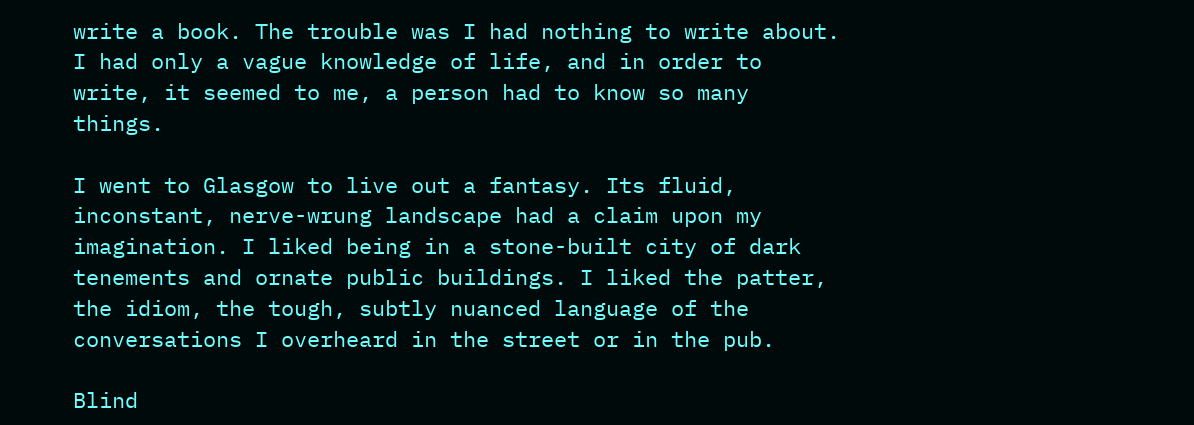write a book. The trouble was I had nothing to write about. I had only a vague knowledge of life, and in order to write, it seemed to me, a person had to know so many things.

I went to Glasgow to live out a fantasy. Its fluid, inconstant, nerve-wrung landscape had a claim upon my imagination. I liked being in a stone-built city of dark tenements and ornate public buildings. I liked the patter, the idiom, the tough, subtly nuanced language of the conversations I overheard in the street or in the pub.

Blind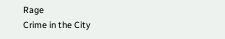Rage
Crime in the City